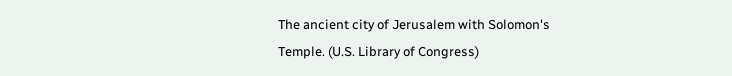The ancient city of Jerusalem with Solomon's Temple. (U.S. Library of Congress)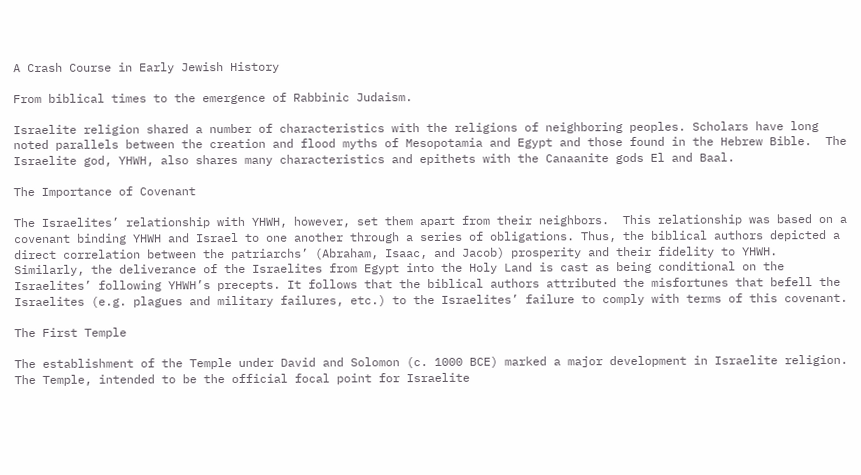A Crash Course in Early Jewish History

From biblical times to the emergence of Rabbinic Judaism.

Israelite religion shared a number of characteristics with the religions of neighboring peoples. Scholars have long noted parallels between the creation and flood myths of Mesopotamia and Egypt and those found in the Hebrew Bible.  The Israelite god, YHWH, also shares many characteristics and epithets with the Canaanite gods El and Baal.

The Importance of Covenant

The Israelites’ relationship with YHWH, however, set them apart from their neighbors.  This relationship was based on a covenant binding YHWH and Israel to one another through a series of obligations. Thus, the biblical authors depicted a direct correlation between the patriarchs’ (Abraham, Isaac, and Jacob) prosperity and their fidelity to YHWH.  Similarly, the deliverance of the Israelites from Egypt into the Holy Land is cast as being conditional on the Israelites’ following YHWH’s precepts. It follows that the biblical authors attributed the misfortunes that befell the Israelites (e.g. plagues and military failures, etc.) to the Israelites’ failure to comply with terms of this covenant.

The First Temple

The establishment of the Temple under David and Solomon (c. 1000 BCE) marked a major development in Israelite religion.  The Temple, intended to be the official focal point for Israelite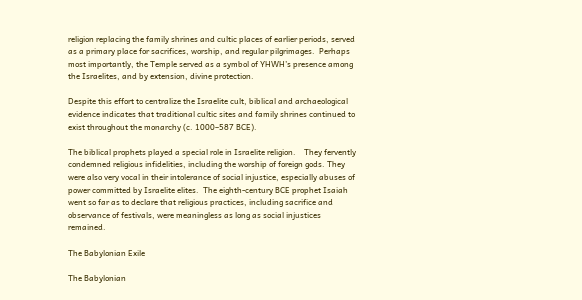religion replacing the family shrines and cultic places of earlier periods, served as a primary place for sacrifices, worship, and regular pilgrimages.  Perhaps most importantly, the Temple served as a symbol of YHWH’s presence among the Israelites, and by extension, divine protection.

Despite this effort to centralize the Israelite cult, biblical and archaeological evidence indicates that traditional cultic sites and family shrines continued to exist throughout the monarchy (c. 1000–587 BCE).

The biblical prophets played a special role in Israelite religion.    They fervently condemned religious infidelities, including the worship of foreign gods. They were also very vocal in their intolerance of social injustice, especially abuses of power committed by Israelite elites.  The eighth-century BCE prophet Isaiah went so far as to declare that religious practices, including sacrifice and observance of festivals, were meaningless as long as social injustices remained.

The Babylonian Exile

The Babylonian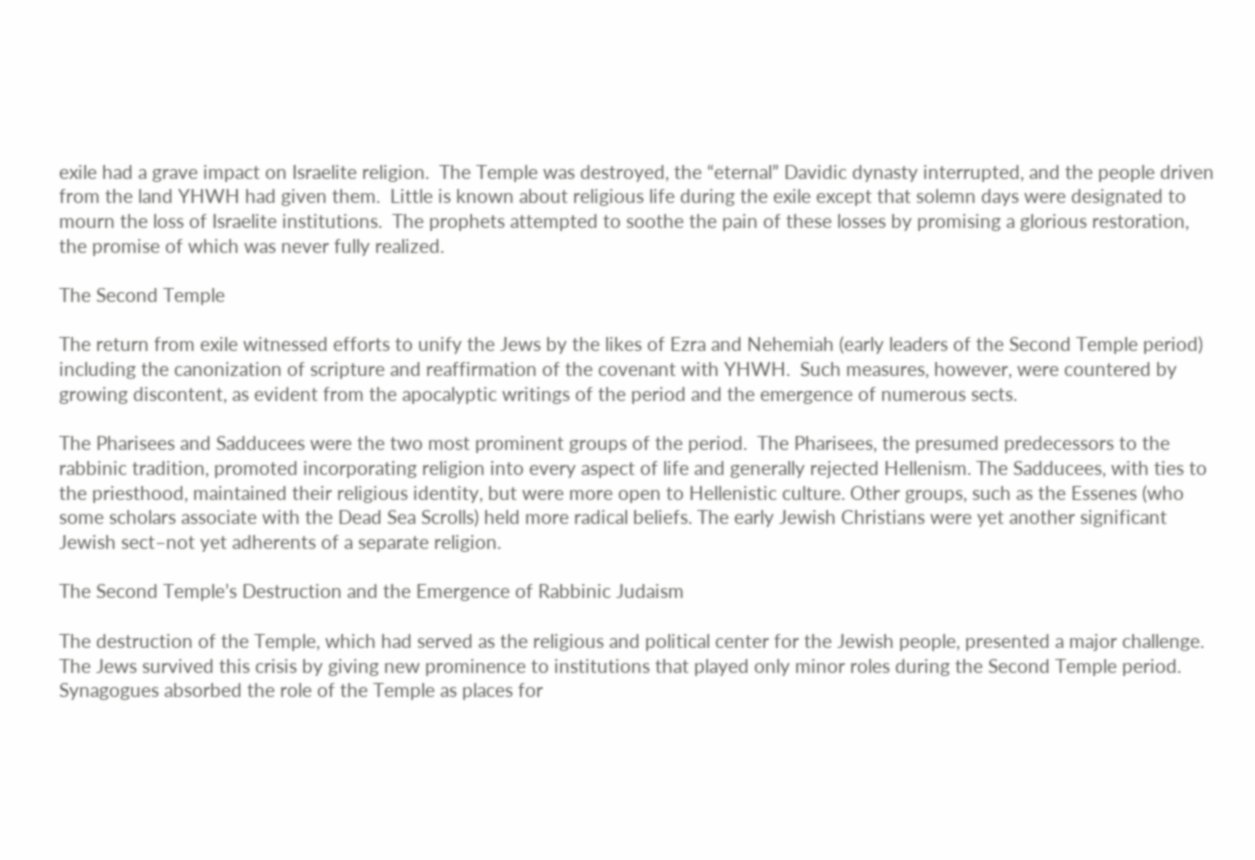exile had a grave impact on Israelite religion.  The Temple was destroyed, the “eternal” Davidic dynasty interrupted, and the people driven from the land YHWH had given them.  Little is known about religious life during the exile except that solemn days were designated to mourn the loss of Israelite institutions.  The prophets attempted to soothe the pain of these losses by promising a glorious restoration, the promise of which was never fully realized.

The Second Temple

The return from exile witnessed efforts to unify the Jews by the likes of Ezra and Nehemiah (early leaders of the Second Temple period) including the canonization of scripture and reaffirmation of the covenant with YHWH.  Such measures, however, were countered by growing discontent, as evident from the apocalyptic writings of the period and the emergence of numerous sects.

The Pharisees and Sadducees were the two most prominent groups of the period.  The Pharisees, the presumed predecessors to the rabbinic tradition, promoted incorporating religion into every aspect of life and generally rejected Hellenism. The Sadducees, with ties to the priesthood, maintained their religious identity, but were more open to Hellenistic culture. Other groups, such as the Essenes (who some scholars associate with the Dead Sea Scrolls) held more radical beliefs. The early Jewish Christians were yet another significant Jewish sect–not yet adherents of a separate religion.

The Second Temple’s Destruction and the Emergence of Rabbinic Judaism

The destruction of the Temple, which had served as the religious and political center for the Jewish people, presented a major challenge. The Jews survived this crisis by giving new prominence to institutions that played only minor roles during the Second Temple period. Synagogues absorbed the role of the Temple as places for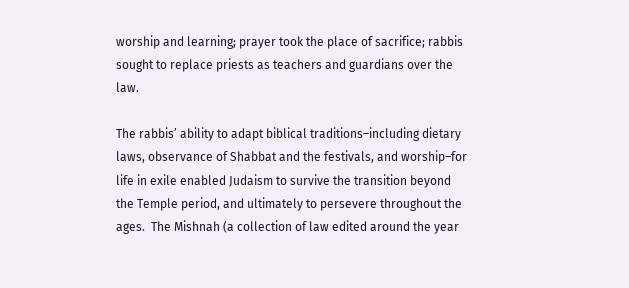worship and learning; prayer took the place of sacrifice; rabbis sought to replace priests as teachers and guardians over the law.

The rabbis’ ability to adapt biblical traditions–including dietary laws, observance of Shabbat and the festivals, and worship–for life in exile enabled Judaism to survive the transition beyond the Temple period, and ultimately to persevere throughout the ages.  The Mishnah (a collection of law edited around the year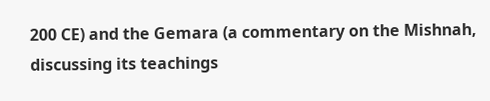200 CE) and the Gemara (a commentary on the Mishnah, discussing its teachings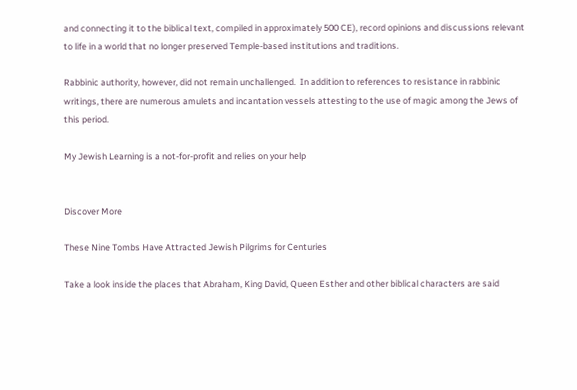and connecting it to the biblical text, compiled in approximately 500 CE), record opinions and discussions relevant to life in a world that no longer preserved Temple-based institutions and traditions.

Rabbinic authority, however, did not remain unchallenged.  In addition to references to resistance in rabbinic writings, there are numerous amulets and incantation vessels attesting to the use of magic among the Jews of this period.

My Jewish Learning is a not-for-profit and relies on your help


Discover More

These Nine Tombs Have Attracted Jewish Pilgrims for Centuries

Take a look inside the places that Abraham, King David, Queen Esther and other biblical characters are said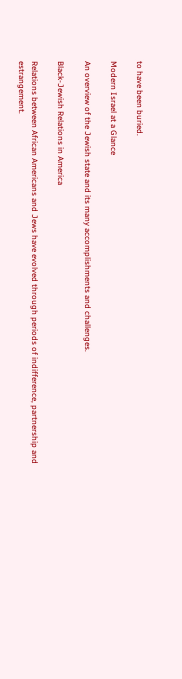to have been buried.

Modern Israel at a Glance

An overview of the Jewish state and its many accomplishments and challenges.

Black-Jewish Relations in America

Relations between African Americans and Jews have evolved through periods of indifference, partnership and estrangement.